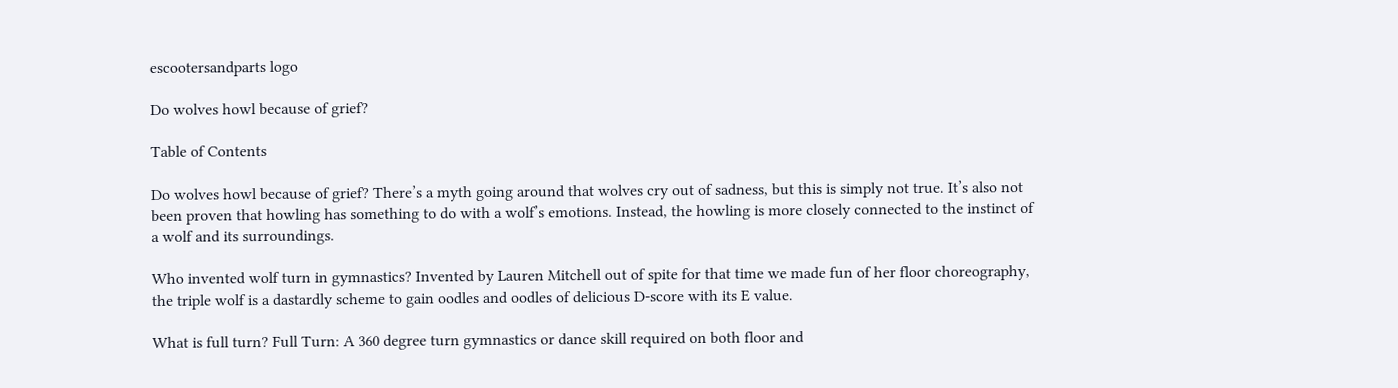escootersandparts logo

Do wolves howl because of grief?

Table of Contents

Do wolves howl because of grief? There’s a myth going around that wolves cry out of sadness, but this is simply not true. It’s also not been proven that howling has something to do with a wolf’s emotions. Instead, the howling is more closely connected to the instinct of a wolf and its surroundings.

Who invented wolf turn in gymnastics? Invented by Lauren Mitchell out of spite for that time we made fun of her floor choreography, the triple wolf is a dastardly scheme to gain oodles and oodles of delicious D-score with its E value.

What is full turn? Full Turn: A 360 degree turn gymnastics or dance skill required on both floor and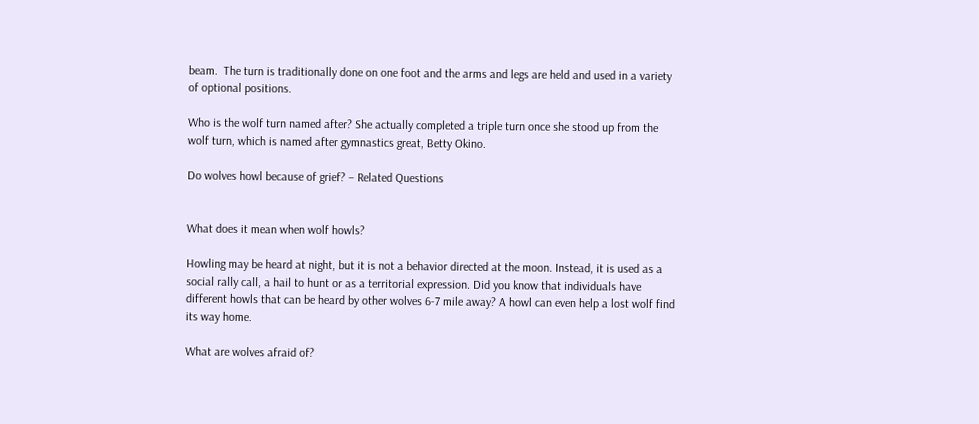beam.  The turn is traditionally done on one foot and the arms and legs are held and used in a variety of optional positions.

Who is the wolf turn named after? She actually completed a triple turn once she stood up from the wolf turn, which is named after gymnastics great, Betty Okino.

Do wolves howl because of grief? – Related Questions


What does it mean when wolf howls?

Howling may be heard at night, but it is not a behavior directed at the moon. Instead, it is used as a social rally call, a hail to hunt or as a territorial expression. Did you know that individuals have different howls that can be heard by other wolves 6-7 mile away? A howl can even help a lost wolf find its way home.

What are wolves afraid of?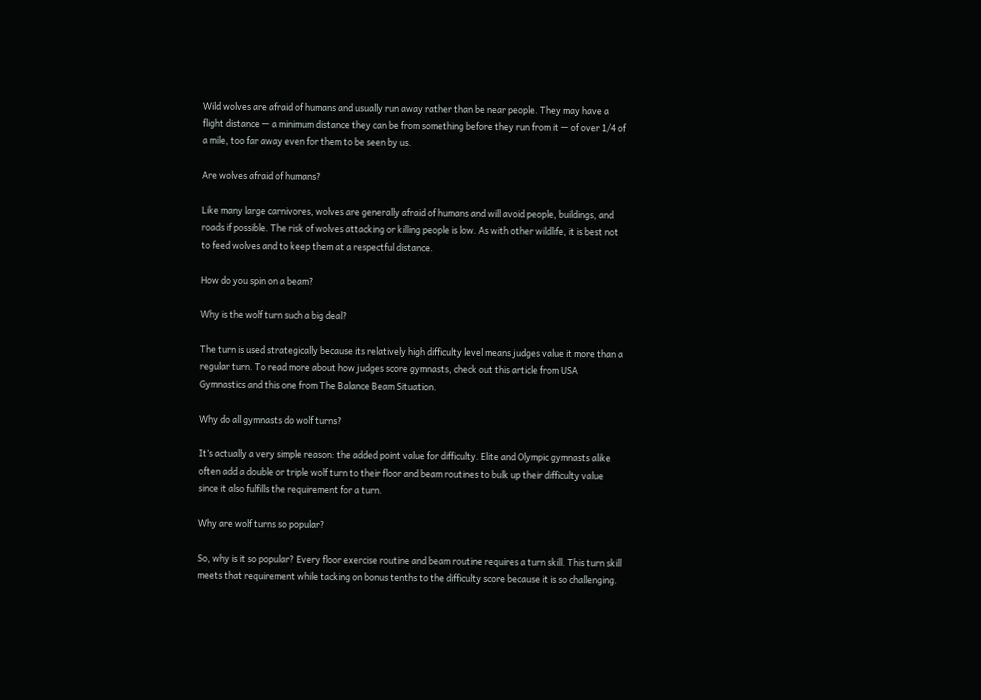Wild wolves are afraid of humans and usually run away rather than be near people. They may have a flight distance — a minimum distance they can be from something before they run from it — of over 1/4 of a mile, too far away even for them to be seen by us.

Are wolves afraid of humans?

Like many large carnivores, wolves are generally afraid of humans and will avoid people, buildings, and roads if possible. The risk of wolves attacking or killing people is low. As with other wildlife, it is best not to feed wolves and to keep them at a respectful distance.

How do you spin on a beam?

Why is the wolf turn such a big deal?

The turn is used strategically because its relatively high difficulty level means judges value it more than a regular turn. To read more about how judges score gymnasts, check out this article from USA Gymnastics and this one from The Balance Beam Situation.

Why do all gymnasts do wolf turns?

It’s actually a very simple reason: the added point value for difficulty. Elite and Olympic gymnasts alike often add a double or triple wolf turn to their floor and beam routines to bulk up their difficulty value since it also fulfills the requirement for a turn.

Why are wolf turns so popular?

So, why is it so popular? Every floor exercise routine and beam routine requires a turn skill. This turn skill meets that requirement while tacking on bonus tenths to the difficulty score because it is so challenging.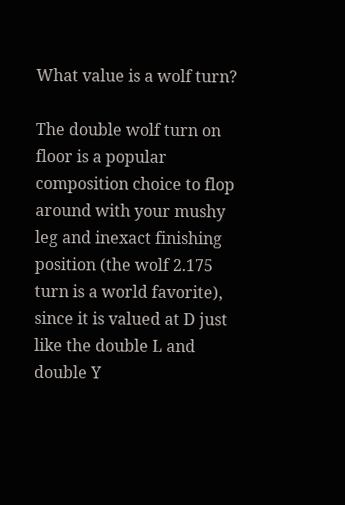What value is a wolf turn?

The double wolf turn on floor is a popular composition choice to flop around with your mushy leg and inexact finishing position (the wolf 2.175 turn is a world favorite), since it is valued at D just like the double L and double Y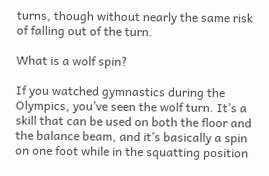turns, though without nearly the same risk of falling out of the turn.

What is a wolf spin?

If you watched gymnastics during the Olympics, you’ve seen the wolf turn. It’s a skill that can be used on both the floor and the balance beam, and it’s basically a spin on one foot while in the squatting position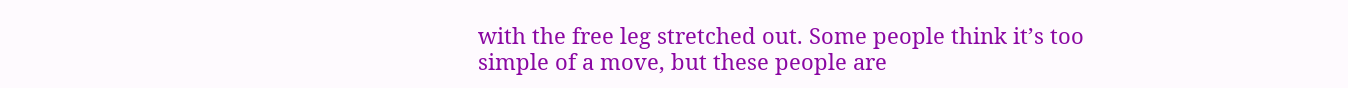with the free leg stretched out. Some people think it’s too simple of a move, but these people are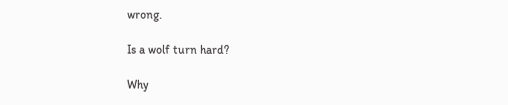wrong.

Is a wolf turn hard?

Why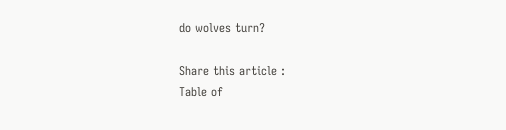do wolves turn?

Share this article :
Table of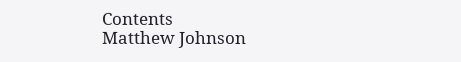Contents
Matthew Johnson